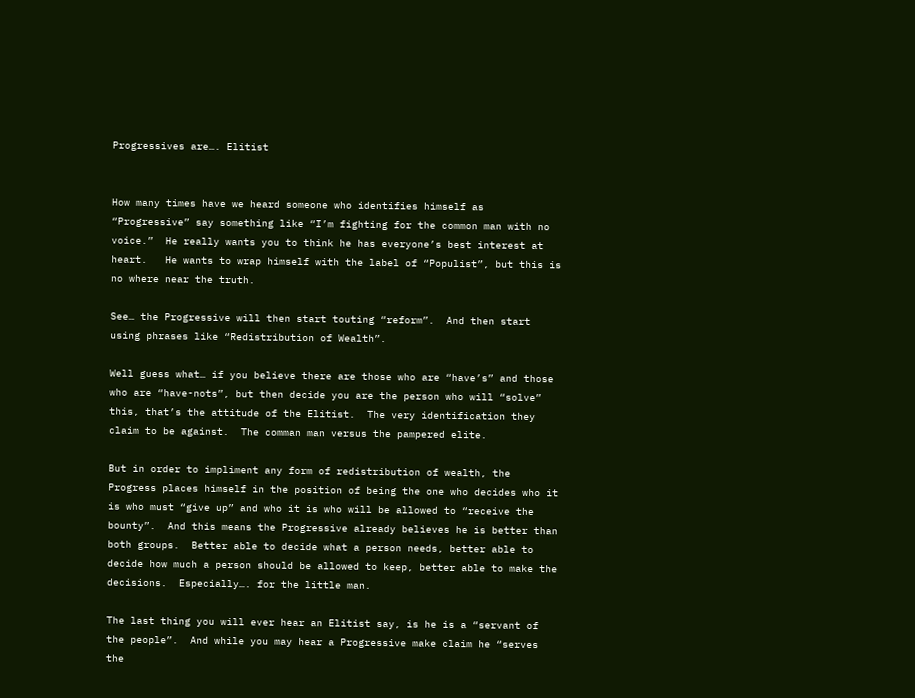Progressives are…. Elitist


How many times have we heard someone who identifies himself as “Progressive” say something like “I’m fighting for the common man with no voice.”  He really wants you to think he has everyone’s best interest at heart.   He wants to wrap himself with the label of “Populist”, but this is no where near the truth.

See… the Progressive will then start touting “reform”.  And then start using phrases like “Redistribution of Wealth”.

Well guess what… if you believe there are those who are “have’s” and those who are “have-nots”, but then decide you are the person who will “solve” this, that’s the attitude of the Elitist.  The very identification they claim to be against.  The comman man versus the pampered elite.

But in order to impliment any form of redistribution of wealth, the Progress places himself in the position of being the one who decides who it is who must “give up” and who it is who will be allowed to “receive the bounty”.  And this means the Progressive already believes he is better than both groups.  Better able to decide what a person needs, better able to decide how much a person should be allowed to keep, better able to make the decisions.  Especially…. for the little man.

The last thing you will ever hear an Elitist say, is he is a “servant of the people”.  And while you may hear a Progressive make claim he “serves the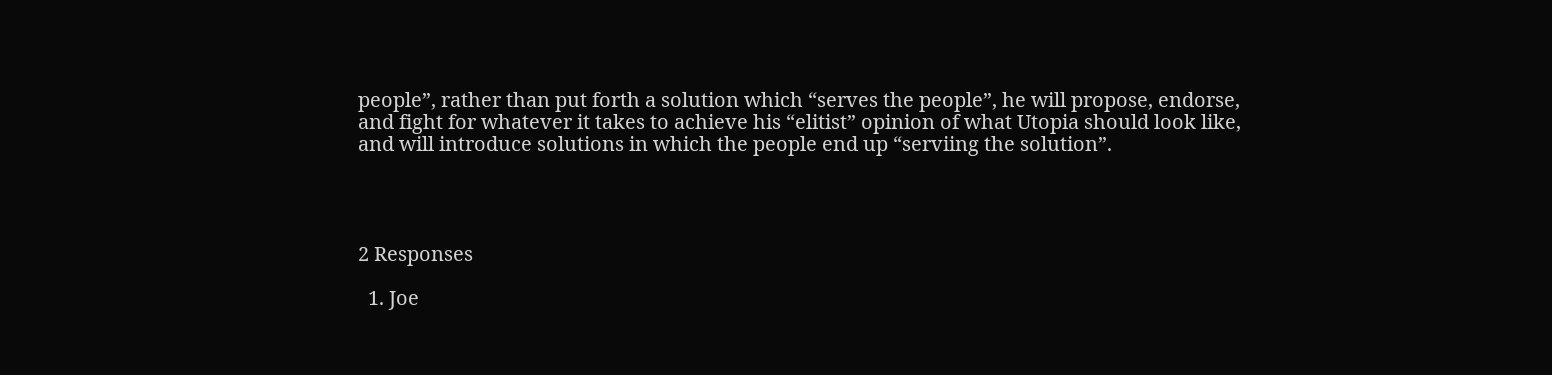people”, rather than put forth a solution which “serves the people”, he will propose, endorse, and fight for whatever it takes to achieve his “elitist” opinion of what Utopia should look like, and will introduce solutions in which the people end up “serviing the solution”.




2 Responses

  1. Joe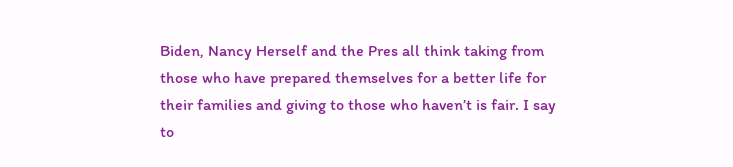Biden, Nancy Herself and the Pres all think taking from those who have prepared themselves for a better life for their families and giving to those who haven’t is fair. I say to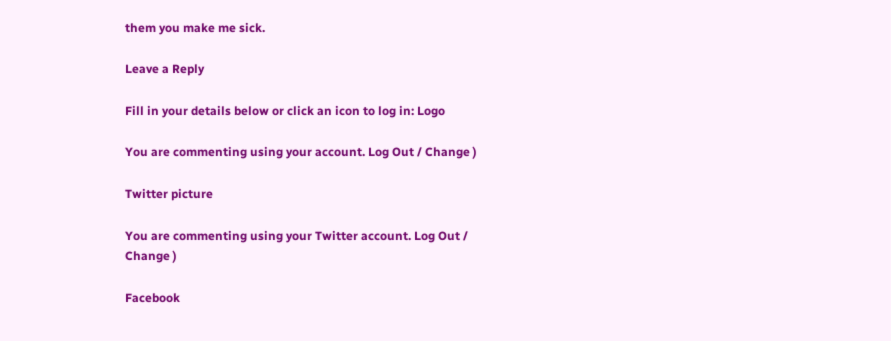them you make me sick.

Leave a Reply

Fill in your details below or click an icon to log in: Logo

You are commenting using your account. Log Out / Change )

Twitter picture

You are commenting using your Twitter account. Log Out / Change )

Facebook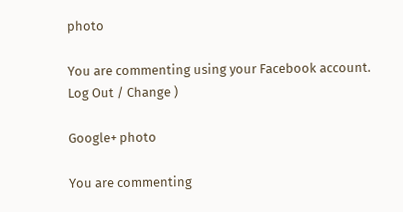photo

You are commenting using your Facebook account. Log Out / Change )

Google+ photo

You are commenting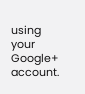using your Google+ account.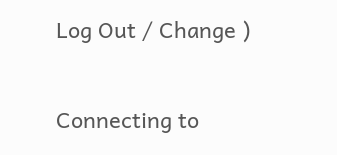Log Out / Change )

Connecting to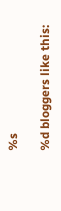%s

%d bloggers like this: